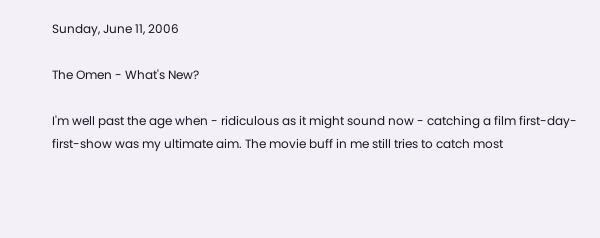Sunday, June 11, 2006

The Omen - What's New?

I'm well past the age when - ridiculous as it might sound now - catching a film first-day-first-show was my ultimate aim. The movie buff in me still tries to catch most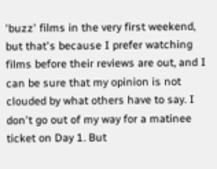'buzz' films in the very first weekend, but that's because I prefer watching films before their reviews are out, and I can be sure that my opinion is not clouded by what others have to say. I don't go out of my way for a matinee ticket on Day 1. But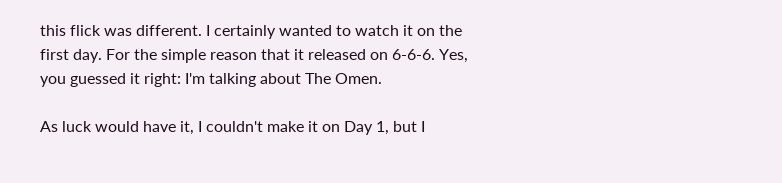this flick was different. I certainly wanted to watch it on the first day. For the simple reason that it released on 6-6-6. Yes, you guessed it right: I'm talking about The Omen.

As luck would have it, I couldn't make it on Day 1, but I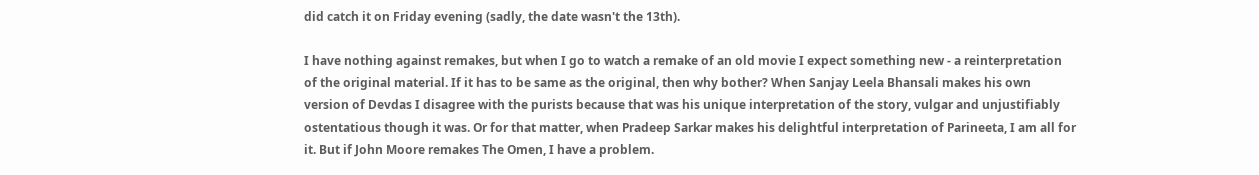did catch it on Friday evening (sadly, the date wasn't the 13th).

I have nothing against remakes, but when I go to watch a remake of an old movie I expect something new - a reinterpretation of the original material. If it has to be same as the original, then why bother? When Sanjay Leela Bhansali makes his own version of Devdas I disagree with the purists because that was his unique interpretation of the story, vulgar and unjustifiably ostentatious though it was. Or for that matter, when Pradeep Sarkar makes his delightful interpretation of Parineeta, I am all for it. But if John Moore remakes The Omen, I have a problem.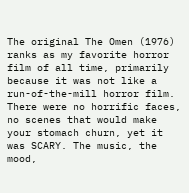The original The Omen (1976) ranks as my favorite horror film of all time, primarily because it was not like a run-of-the-mill horror film. There were no horrific faces, no scenes that would make your stomach churn, yet it was SCARY. The music, the mood,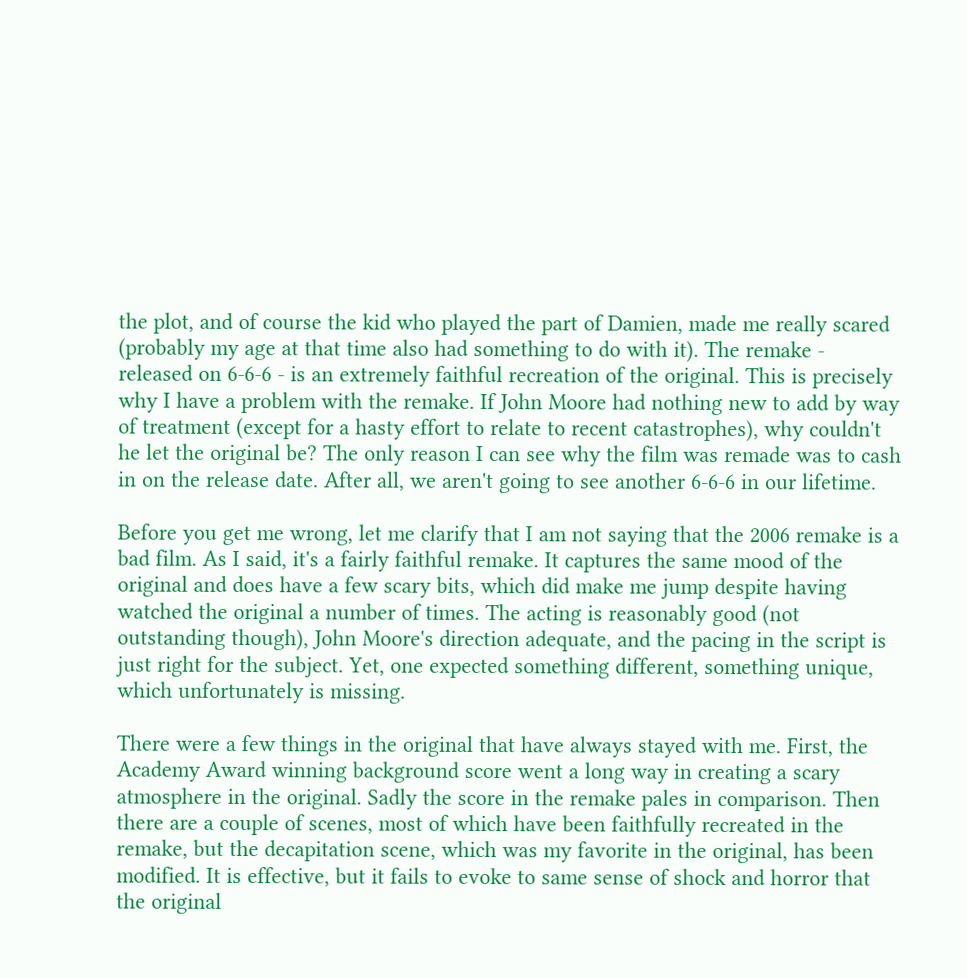the plot, and of course the kid who played the part of Damien, made me really scared (probably my age at that time also had something to do with it). The remake - released on 6-6-6 - is an extremely faithful recreation of the original. This is precisely why I have a problem with the remake. If John Moore had nothing new to add by way of treatment (except for a hasty effort to relate to recent catastrophes), why couldn't he let the original be? The only reason I can see why the film was remade was to cash in on the release date. After all, we aren't going to see another 6-6-6 in our lifetime.

Before you get me wrong, let me clarify that I am not saying that the 2006 remake is a bad film. As I said, it's a fairly faithful remake. It captures the same mood of the original and does have a few scary bits, which did make me jump despite having watched the original a number of times. The acting is reasonably good (not outstanding though), John Moore's direction adequate, and the pacing in the script is just right for the subject. Yet, one expected something different, something unique, which unfortunately is missing.

There were a few things in the original that have always stayed with me. First, the Academy Award winning background score went a long way in creating a scary atmosphere in the original. Sadly the score in the remake pales in comparison. Then there are a couple of scenes, most of which have been faithfully recreated in the remake, but the decapitation scene, which was my favorite in the original, has been modified. It is effective, but it fails to evoke to same sense of shock and horror that the original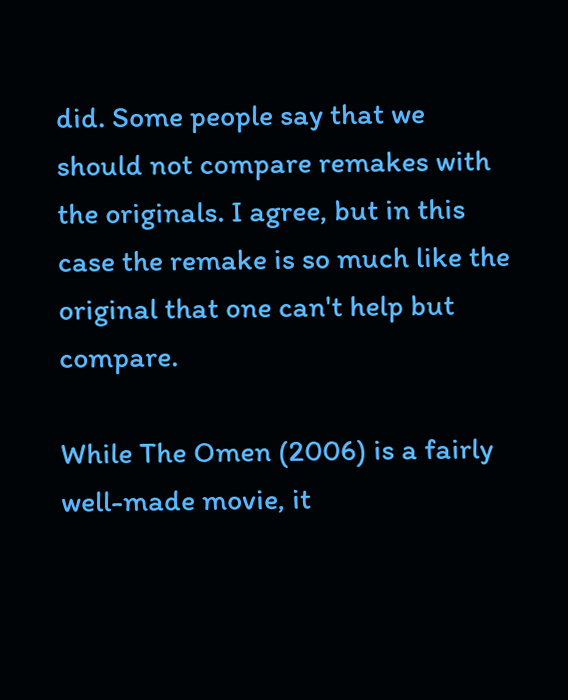did. Some people say that we should not compare remakes with the originals. I agree, but in this case the remake is so much like the original that one can't help but compare.

While The Omen (2006) is a fairly well-made movie, it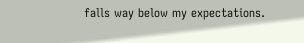falls way below my expectations.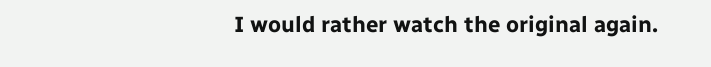I would rather watch the original again.